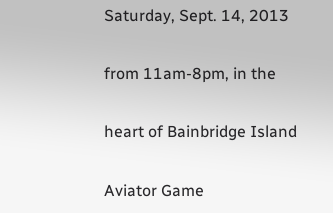Saturday, Sept. 14, 2013

from 11am-8pm, in the

heart of Bainbridge Island

Aviator Game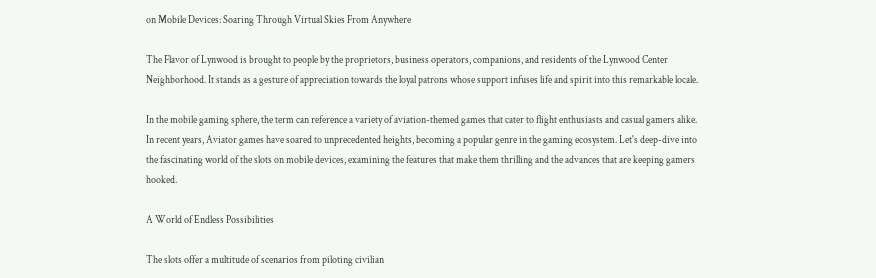on Mobile Devices: Soaring Through Virtual Skies From Anywhere

The Flavor of Lynwood is brought to people by the proprietors, business operators, companions, and residents of the Lynwood Center Neighborhood. It stands as a gesture of appreciation towards the loyal patrons whose support infuses life and spirit into this remarkable locale.

In the mobile gaming sphere, the term can reference a variety of aviation-themed games that cater to flight enthusiasts and casual gamers alike. In recent years, Aviator games have soared to unprecedented heights, becoming a popular genre in the gaming ecosystem. Let's deep-dive into the fascinating world of the slots on mobile devices, examining the features that make them thrilling and the advances that are keeping gamers hooked.

A World of Endless Possibilities

The slots offer a multitude of scenarios from piloting civilian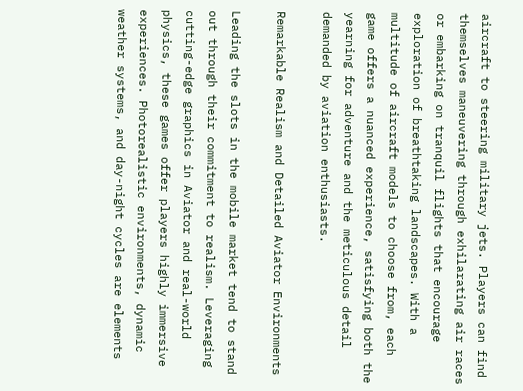aircraft to steering military jets. Players can find themselves maneuvering through exhilarating air races or embarking on tranquil flights that encourage exploration of breathtaking landscapes. With a multitude of aircraft models to choose from, each game offers a nuanced experience, satisfying both the yearning for adventure and the meticulous detail demanded by aviation enthusiasts.

Remarkable Realism and Detailed Aviator Environments

Leading the slots in the mobile market tend to stand out through their commitment to realism. Leveraging cutting-edge graphics in Aviator and real-world physics, these games offer players highly immersive experiences. Photorealistic environments, dynamic weather systems, and day-night cycles are elements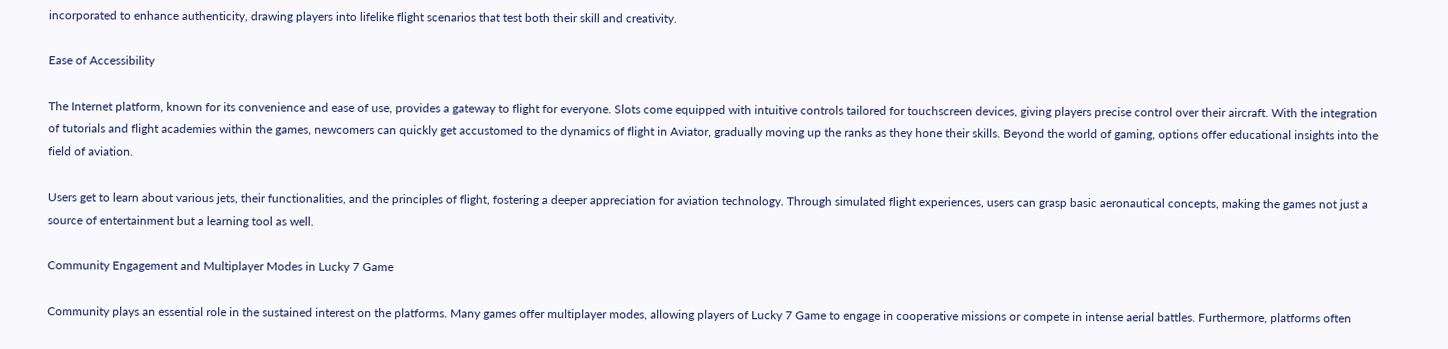incorporated to enhance authenticity, drawing players into lifelike flight scenarios that test both their skill and creativity.

Ease of Accessibility

The Internet platform, known for its convenience and ease of use, provides a gateway to flight for everyone. Slots come equipped with intuitive controls tailored for touchscreen devices, giving players precise control over their aircraft. With the integration of tutorials and flight academies within the games, newcomers can quickly get accustomed to the dynamics of flight in Aviator, gradually moving up the ranks as they hone their skills. Beyond the world of gaming, options offer educational insights into the field of aviation.

Users get to learn about various jets, their functionalities, and the principles of flight, fostering a deeper appreciation for aviation technology. Through simulated flight experiences, users can grasp basic aeronautical concepts, making the games not just a source of entertainment but a learning tool as well.

Community Engagement and Multiplayer Modes in Lucky 7 Game

Community plays an essential role in the sustained interest on the platforms. Many games offer multiplayer modes, allowing players of Lucky 7 Game to engage in cooperative missions or compete in intense aerial battles. Furthermore, platforms often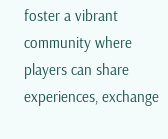foster a vibrant community where players can share experiences, exchange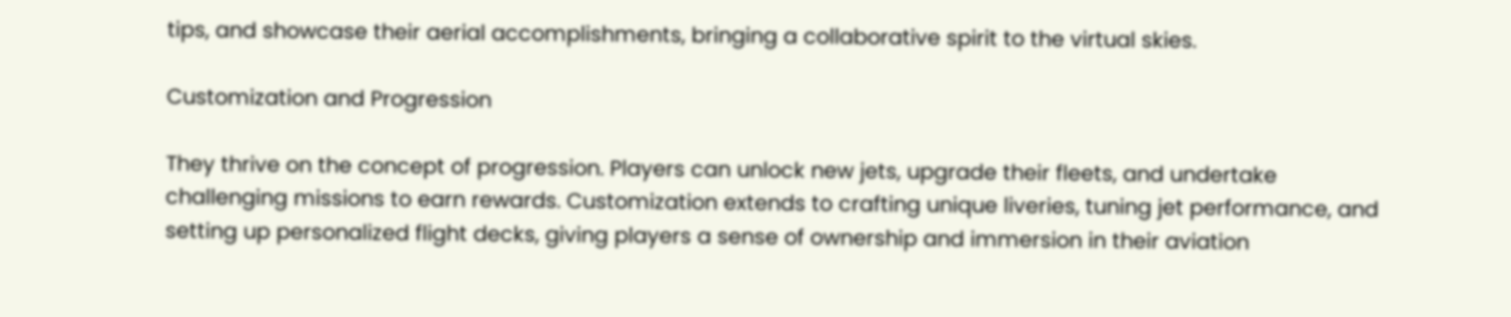tips, and showcase their aerial accomplishments, bringing a collaborative spirit to the virtual skies.

Customization and Progression

They thrive on the concept of progression. Players can unlock new jets, upgrade their fleets, and undertake challenging missions to earn rewards. Customization extends to crafting unique liveries, tuning jet performance, and setting up personalized flight decks, giving players a sense of ownership and immersion in their aviation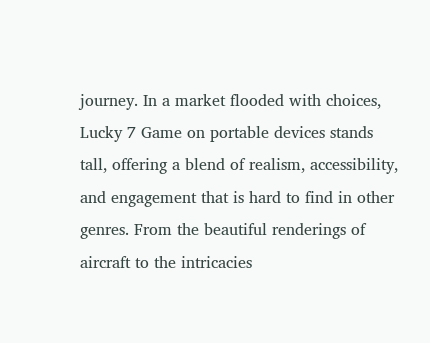journey. In a market flooded with choices, Lucky 7 Game on portable devices stands tall, offering a blend of realism, accessibility, and engagement that is hard to find in other genres. From the beautiful renderings of aircraft to the intricacies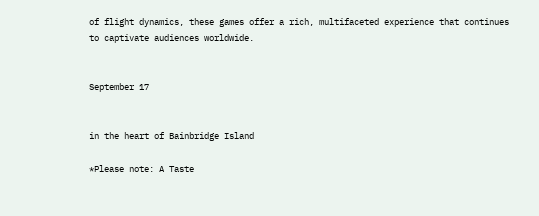of flight dynamics, these games offer a rich, multifaceted experience that continues to captivate audiences worldwide.


September 17


in the heart of Bainbridge Island

*Please note: A Taste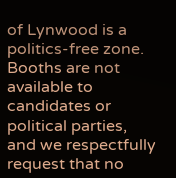of Lynwood is a politics-free zone.  Booths are not available to candidates or political parties, and we respectfully request that no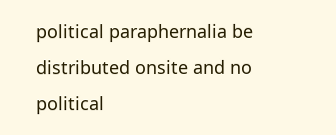political paraphernalia be distributed onsite and no political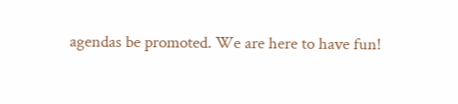agendas be promoted. We are here to have fun!